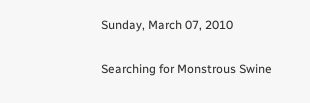Sunday, March 07, 2010

Searching for Monstrous Swine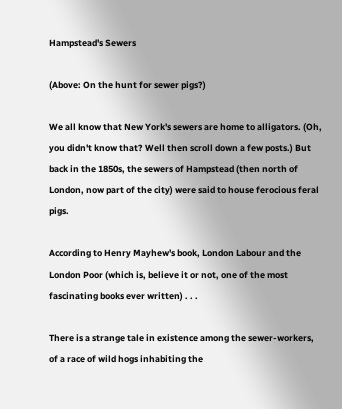Hampstead's Sewers

(Above: On the hunt for sewer pigs?)

We all know that New York's sewers are home to alligators. (Oh, you didn't know that? Well then scroll down a few posts.) But back in the 1850s, the sewers of Hampstead (then north of London, now part of the city) were said to house ferocious feral pigs.

According to Henry Mayhew's book, London Labour and the London Poor (which is, believe it or not, one of the most fascinating books ever written) . . .

There is a strange tale in existence among the sewer-workers, of a race of wild hogs inhabiting the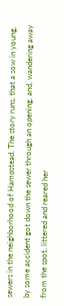sewers in the neighborhood of Hampstead. The story runs, that a sow in young, by some accident got down the sewer through an opening, and, wandering away from the spot, littered and reared her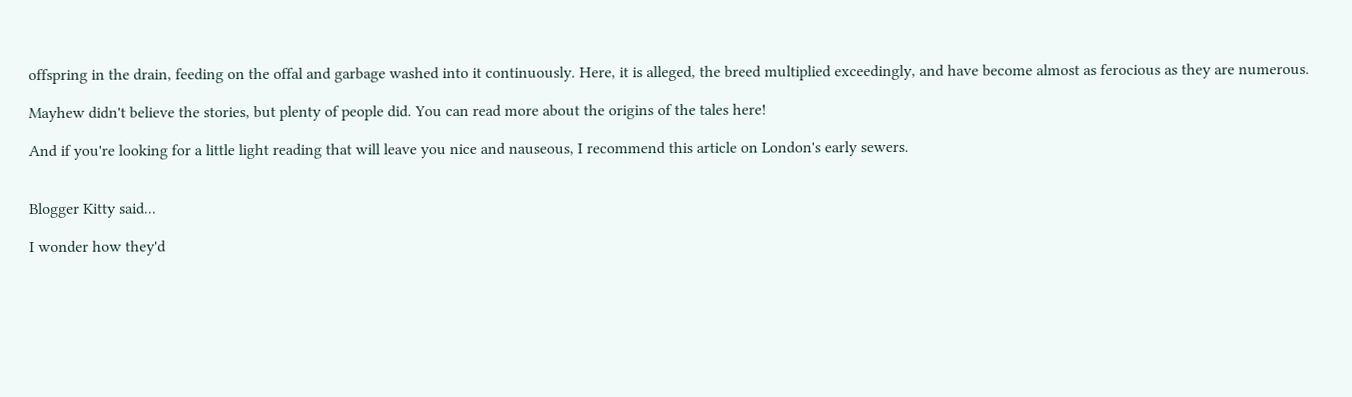offspring in the drain, feeding on the offal and garbage washed into it continuously. Here, it is alleged, the breed multiplied exceedingly, and have become almost as ferocious as they are numerous.

Mayhew didn't believe the stories, but plenty of people did. You can read more about the origins of the tales here!

And if you're looking for a little light reading that will leave you nice and nauseous, I recommend this article on London's early sewers.


Blogger Kitty said...

I wonder how they'd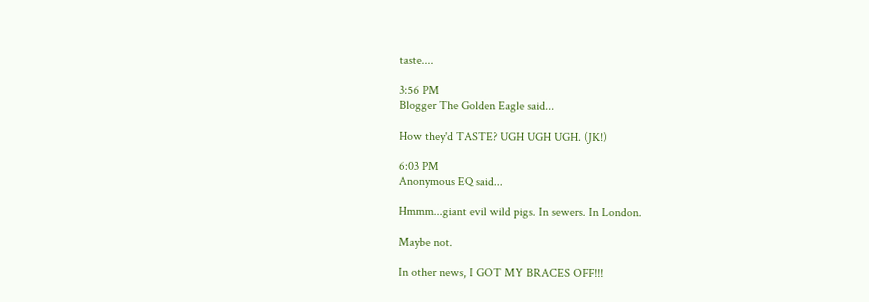taste....

3:56 PM
Blogger The Golden Eagle said...

How they'd TASTE? UGH UGH UGH. (JK!)

6:03 PM
Anonymous EQ said...

Hmmm...giant evil wild pigs. In sewers. In London.

Maybe not.

In other news, I GOT MY BRACES OFF!!!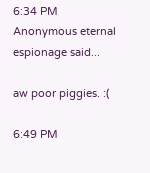6:34 PM
Anonymous eternal espionage said...

aw poor piggies. :(

6:49 PM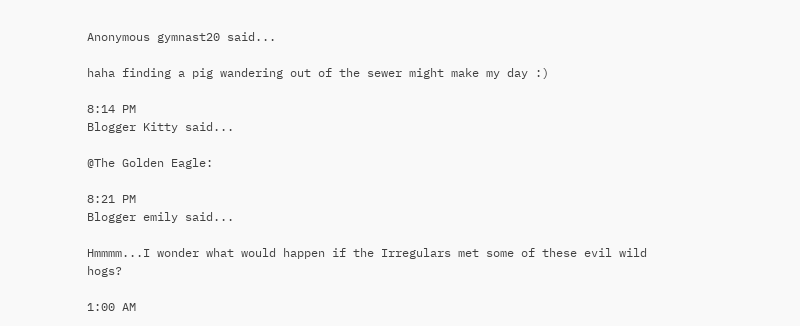Anonymous gymnast20 said...

haha finding a pig wandering out of the sewer might make my day :)

8:14 PM
Blogger Kitty said...

@The Golden Eagle:

8:21 PM
Blogger emily said...

Hmmmm...I wonder what would happen if the Irregulars met some of these evil wild hogs?

1:00 AM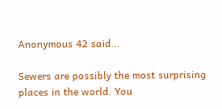Anonymous 42 said...

Sewers are possibly the most surprising places in the world. You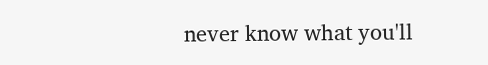never know what you'll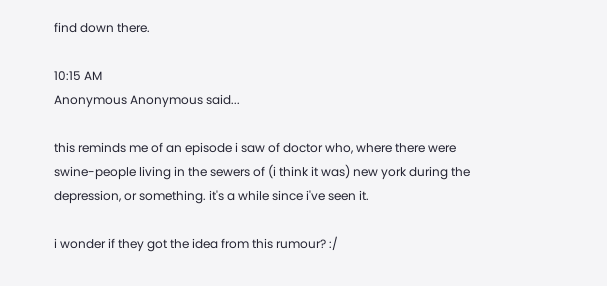find down there.

10:15 AM
Anonymous Anonymous said...

this reminds me of an episode i saw of doctor who, where there were swine-people living in the sewers of (i think it was) new york during the depression, or something. it's a while since i've seen it.

i wonder if they got the idea from this rumour? :/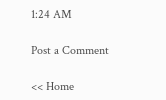1:24 AM

Post a Comment

<< Home